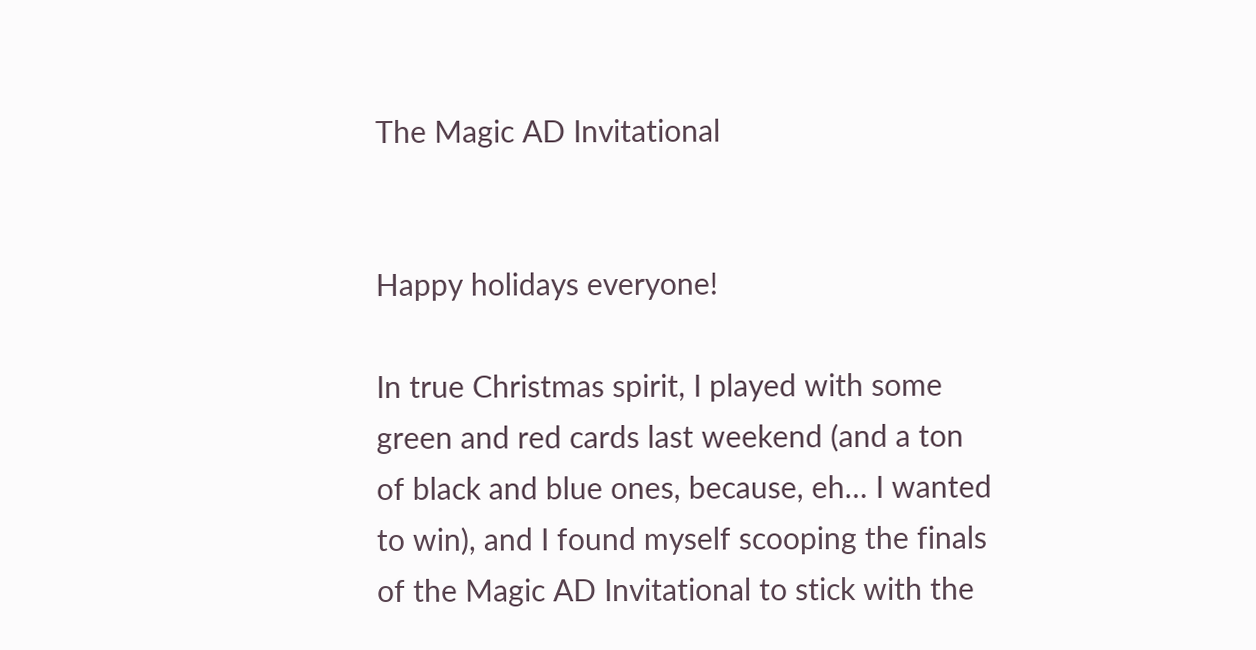The Magic AD Invitational


Happy holidays everyone!

In true Christmas spirit, I played with some green and red cards last weekend (and a ton of black and blue ones, because, eh… I wanted to win), and I found myself scooping the finals of the Magic AD Invitational to stick with the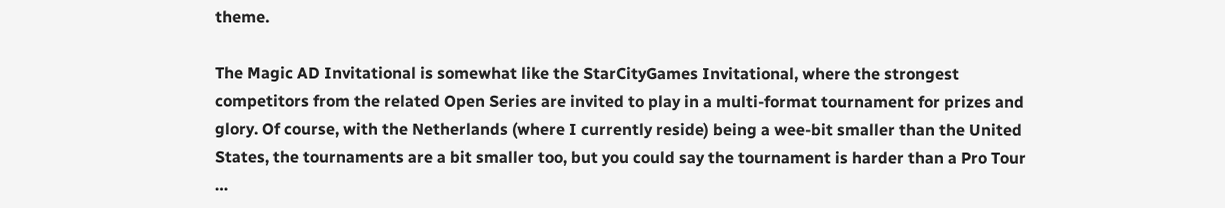theme.

The Magic AD Invitational is somewhat like the StarCityGames Invitational, where the strongest competitors from the related Open Series are invited to play in a multi-format tournament for prizes and glory. Of course, with the Netherlands (where I currently reside) being a wee-bit smaller than the United States, the tournaments are a bit smaller too, but you could say the tournament is harder than a Pro Tour …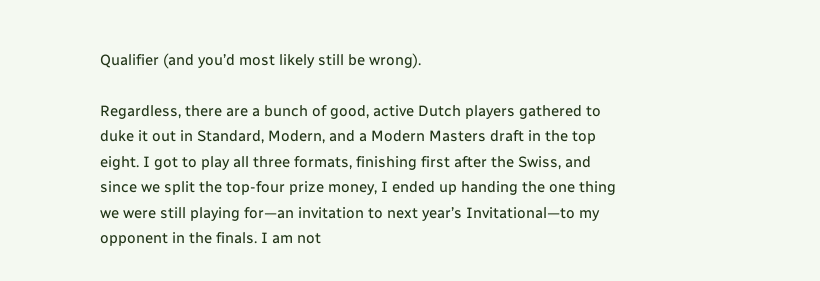Qualifier (and you’d most likely still be wrong).

Regardless, there are a bunch of good, active Dutch players gathered to duke it out in Standard, Modern, and a Modern Masters draft in the top eight. I got to play all three formats, finishing first after the Swiss, and since we split the top-four prize money, I ended up handing the one thing we were still playing for—an invitation to next year’s Invitational—to my opponent in the finals. I am not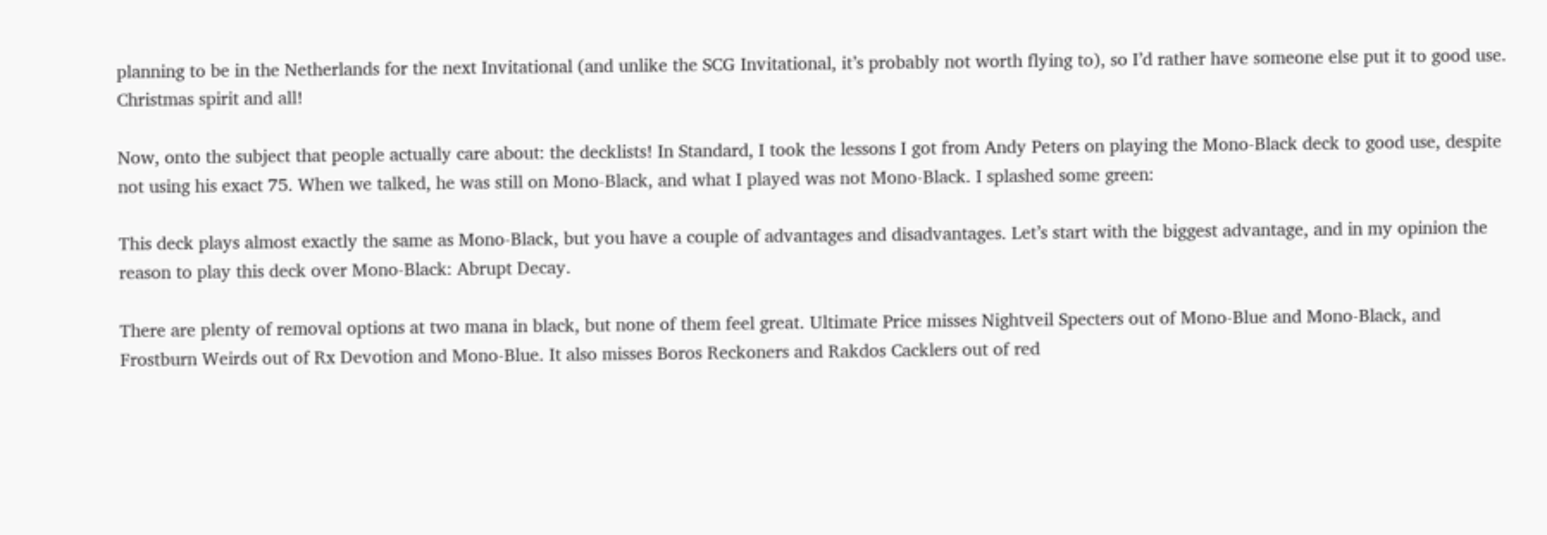planning to be in the Netherlands for the next Invitational (and unlike the SCG Invitational, it’s probably not worth flying to), so I’d rather have someone else put it to good use. Christmas spirit and all!

Now, onto the subject that people actually care about: the decklists! In Standard, I took the lessons I got from Andy Peters on playing the Mono-Black deck to good use, despite not using his exact 75. When we talked, he was still on Mono-Black, and what I played was not Mono-Black. I splashed some green:

This deck plays almost exactly the same as Mono-Black, but you have a couple of advantages and disadvantages. Let’s start with the biggest advantage, and in my opinion the reason to play this deck over Mono-Black: Abrupt Decay.

There are plenty of removal options at two mana in black, but none of them feel great. Ultimate Price misses Nightveil Specters out of Mono-Blue and Mono-Black, and Frostburn Weirds out of Rx Devotion and Mono-Blue. It also misses Boros Reckoners and Rakdos Cacklers out of red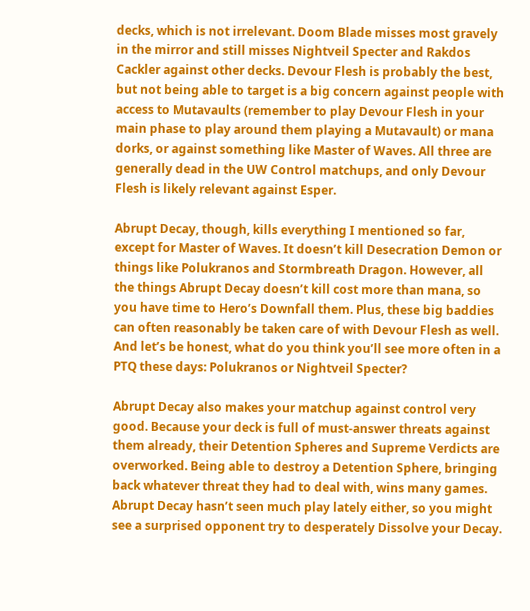decks, which is not irrelevant. Doom Blade misses most gravely in the mirror and still misses Nightveil Specter and Rakdos Cackler against other decks. Devour Flesh is probably the best, but not being able to target is a big concern against people with access to Mutavaults (remember to play Devour Flesh in your main phase to play around them playing a Mutavault) or mana dorks, or against something like Master of Waves. All three are generally dead in the UW Control matchups, and only Devour Flesh is likely relevant against Esper.

Abrupt Decay, though, kills everything I mentioned so far, except for Master of Waves. It doesn’t kill Desecration Demon or things like Polukranos and Stormbreath Dragon. However, all the things Abrupt Decay doesn’t kill cost more than mana, so you have time to Hero’s Downfall them. Plus, these big baddies can often reasonably be taken care of with Devour Flesh as well. And let’s be honest, what do you think you’ll see more often in a PTQ these days: Polukranos or Nightveil Specter?

Abrupt Decay also makes your matchup against control very good. Because your deck is full of must-answer threats against them already, their Detention Spheres and Supreme Verdicts are overworked. Being able to destroy a Detention Sphere, bringing back whatever threat they had to deal with, wins many games. Abrupt Decay hasn’t seen much play lately either, so you might see a surprised opponent try to desperately Dissolve your Decay.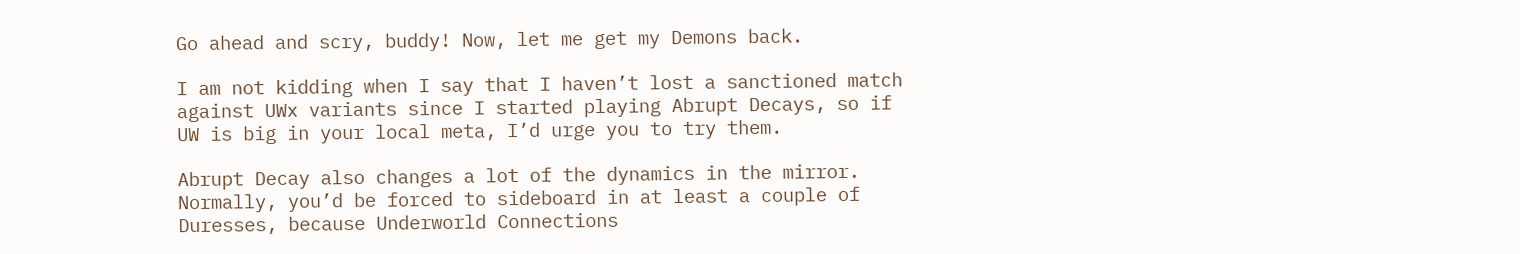Go ahead and scry, buddy! Now, let me get my Demons back.

I am not kidding when I say that I haven’t lost a sanctioned match against UWx variants since I started playing Abrupt Decays, so if UW is big in your local meta, I’d urge you to try them.

Abrupt Decay also changes a lot of the dynamics in the mirror. Normally, you’d be forced to sideboard in at least a couple of Duresses, because Underworld Connections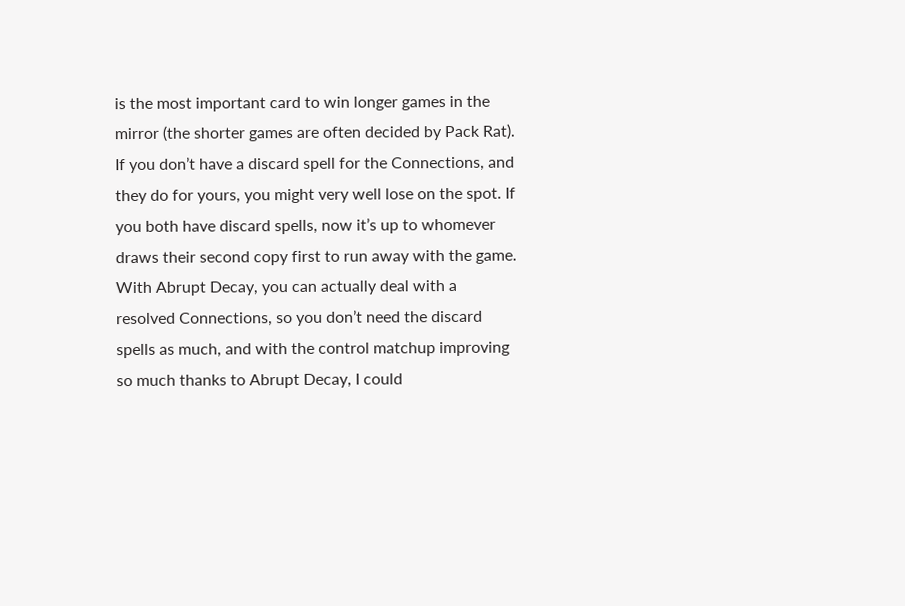is the most important card to win longer games in the mirror (the shorter games are often decided by Pack Rat). If you don’t have a discard spell for the Connections, and they do for yours, you might very well lose on the spot. If you both have discard spells, now it’s up to whomever draws their second copy first to run away with the game. With Abrupt Decay, you can actually deal with a resolved Connections, so you don’t need the discard spells as much, and with the control matchup improving so much thanks to Abrupt Decay, I could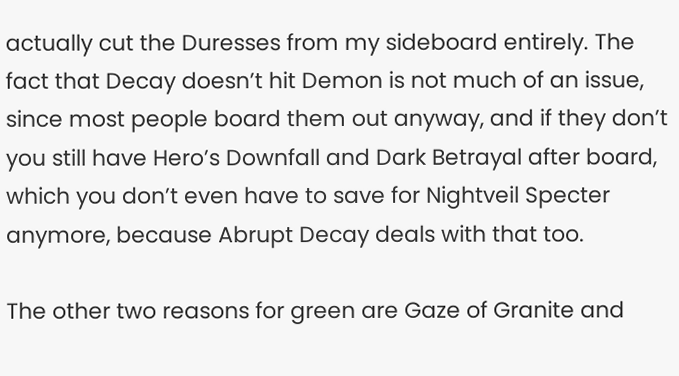actually cut the Duresses from my sideboard entirely. The fact that Decay doesn’t hit Demon is not much of an issue, since most people board them out anyway, and if they don’t you still have Hero’s Downfall and Dark Betrayal after board, which you don’t even have to save for Nightveil Specter anymore, because Abrupt Decay deals with that too.

The other two reasons for green are Gaze of Granite and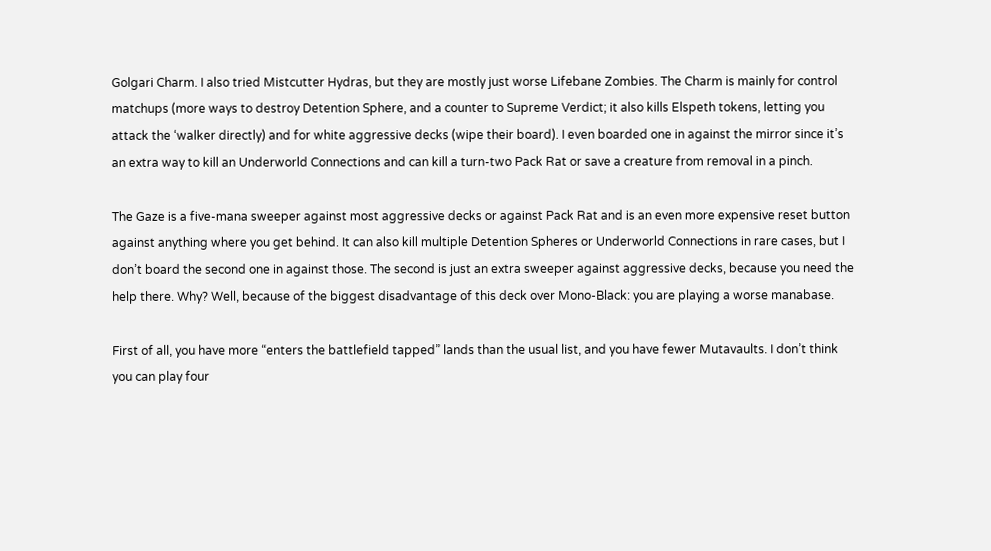Golgari Charm. I also tried Mistcutter Hydras, but they are mostly just worse Lifebane Zombies. The Charm is mainly for control matchups (more ways to destroy Detention Sphere, and a counter to Supreme Verdict; it also kills Elspeth tokens, letting you attack the ‘walker directly) and for white aggressive decks (wipe their board). I even boarded one in against the mirror since it’s an extra way to kill an Underworld Connections and can kill a turn-two Pack Rat or save a creature from removal in a pinch.

The Gaze is a five-mana sweeper against most aggressive decks or against Pack Rat and is an even more expensive reset button against anything where you get behind. It can also kill multiple Detention Spheres or Underworld Connections in rare cases, but I don’t board the second one in against those. The second is just an extra sweeper against aggressive decks, because you need the help there. Why? Well, because of the biggest disadvantage of this deck over Mono-Black: you are playing a worse manabase.

First of all, you have more “enters the battlefield tapped” lands than the usual list, and you have fewer Mutavaults. I don’t think you can play four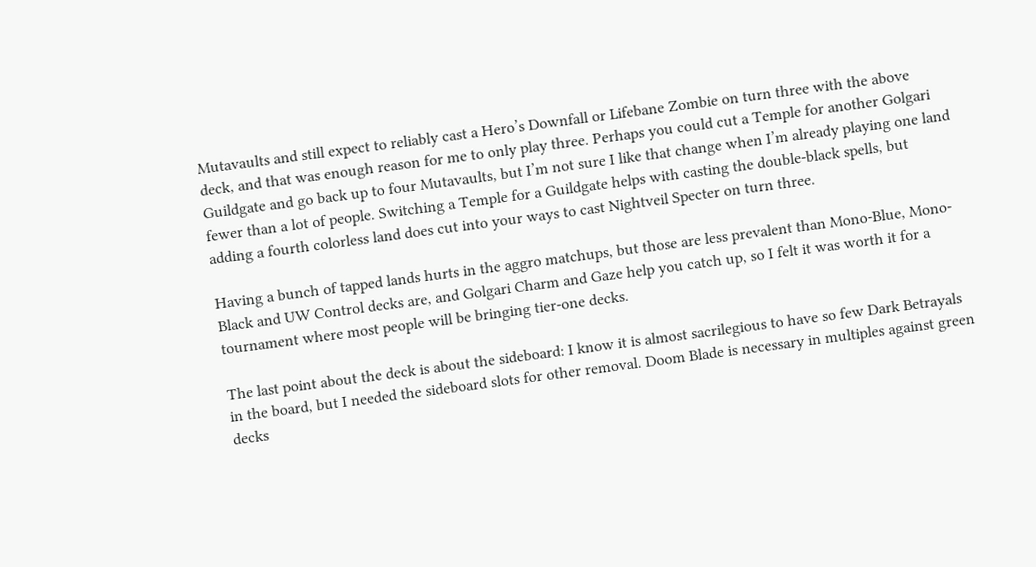Mutavaults and still expect to reliably cast a Hero’s Downfall or Lifebane Zombie on turn three with the above deck, and that was enough reason for me to only play three. Perhaps you could cut a Temple for another Golgari Guildgate and go back up to four Mutavaults, but I’m not sure I like that change when I’m already playing one land fewer than a lot of people. Switching a Temple for a Guildgate helps with casting the double-black spells, but adding a fourth colorless land does cut into your ways to cast Nightveil Specter on turn three.

Having a bunch of tapped lands hurts in the aggro matchups, but those are less prevalent than Mono-Blue, Mono-Black and UW Control decks are, and Golgari Charm and Gaze help you catch up, so I felt it was worth it for a tournament where most people will be bringing tier-one decks.

The last point about the deck is about the sideboard: I know it is almost sacrilegious to have so few Dark Betrayals in the board, but I needed the sideboard slots for other removal. Doom Blade is necessary in multiples against green decks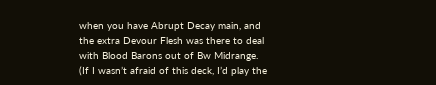when you have Abrupt Decay main, and the extra Devour Flesh was there to deal with Blood Barons out of Bw Midrange. (If I wasn’t afraid of this deck, I’d play the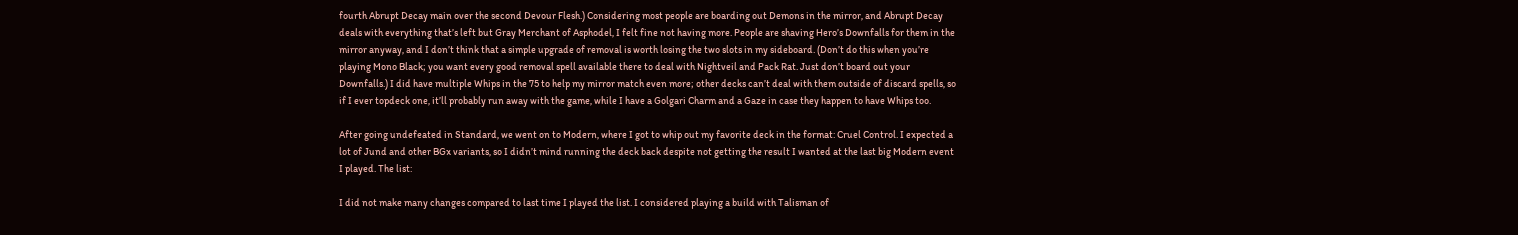fourth Abrupt Decay main over the second Devour Flesh.) Considering most people are boarding out Demons in the mirror, and Abrupt Decay deals with everything that’s left but Gray Merchant of Asphodel, I felt fine not having more. People are shaving Hero’s Downfalls for them in the mirror anyway, and I don’t think that a simple upgrade of removal is worth losing the two slots in my sideboard. (Don’t do this when you’re playing Mono Black; you want every good removal spell available there to deal with Nightveil and Pack Rat. Just don’t board out your Downfalls.) I did have multiple Whips in the 75 to help my mirror match even more; other decks can’t deal with them outside of discard spells, so if I ever topdeck one, it’ll probably run away with the game, while I have a Golgari Charm and a Gaze in case they happen to have Whips too.

After going undefeated in Standard, we went on to Modern, where I got to whip out my favorite deck in the format: Cruel Control. I expected a lot of Jund and other BGx variants, so I didn’t mind running the deck back despite not getting the result I wanted at the last big Modern event I played. The list:

I did not make many changes compared to last time I played the list. I considered playing a build with Talisman of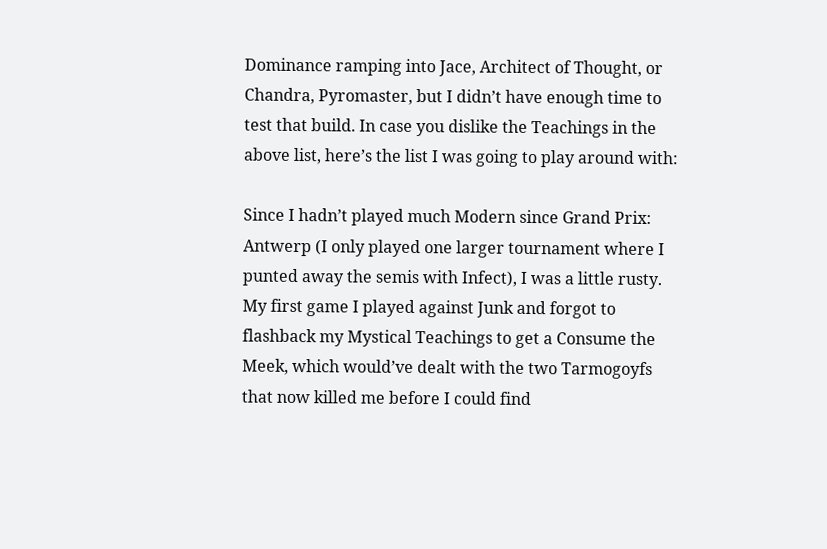Dominance ramping into Jace, Architect of Thought, or Chandra, Pyromaster, but I didn’t have enough time to test that build. In case you dislike the Teachings in the above list, here’s the list I was going to play around with:

Since I hadn’t played much Modern since Grand Prix: Antwerp (I only played one larger tournament where I punted away the semis with Infect), I was a little rusty. My first game I played against Junk and forgot to flashback my Mystical Teachings to get a Consume the Meek, which would’ve dealt with the two Tarmogoyfs that now killed me before I could find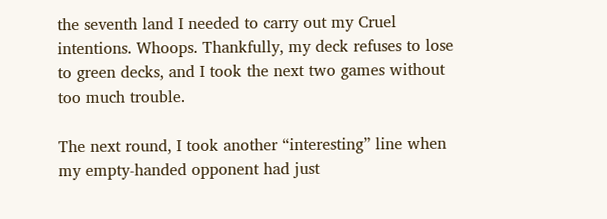the seventh land I needed to carry out my Cruel intentions. Whoops. Thankfully, my deck refuses to lose to green decks, and I took the next two games without too much trouble.

The next round, I took another “interesting” line when my empty-handed opponent had just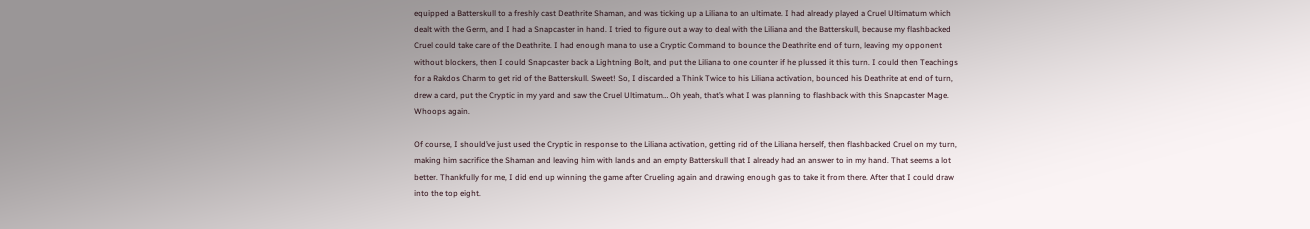equipped a Batterskull to a freshly cast Deathrite Shaman, and was ticking up a Liliana to an ultimate. I had already played a Cruel Ultimatum which dealt with the Germ, and I had a Snapcaster in hand. I tried to figure out a way to deal with the Liliana and the Batterskull, because my flashbacked Cruel could take care of the Deathrite. I had enough mana to use a Cryptic Command to bounce the Deathrite end of turn, leaving my opponent without blockers, then I could Snapcaster back a Lightning Bolt, and put the Liliana to one counter if he plussed it this turn. I could then Teachings for a Rakdos Charm to get rid of the Batterskull. Sweet! So, I discarded a Think Twice to his Liliana activation, bounced his Deathrite at end of turn, drew a card, put the Cryptic in my yard and saw the Cruel Ultimatum… Oh yeah, that’s what I was planning to flashback with this Snapcaster Mage. Whoops again.

Of course, I should’ve just used the Cryptic in response to the Liliana activation, getting rid of the Liliana herself, then flashbacked Cruel on my turn, making him sacrifice the Shaman and leaving him with lands and an empty Batterskull that I already had an answer to in my hand. That seems a lot better. Thankfully for me, I did end up winning the game after Crueling again and drawing enough gas to take it from there. After that I could draw into the top eight.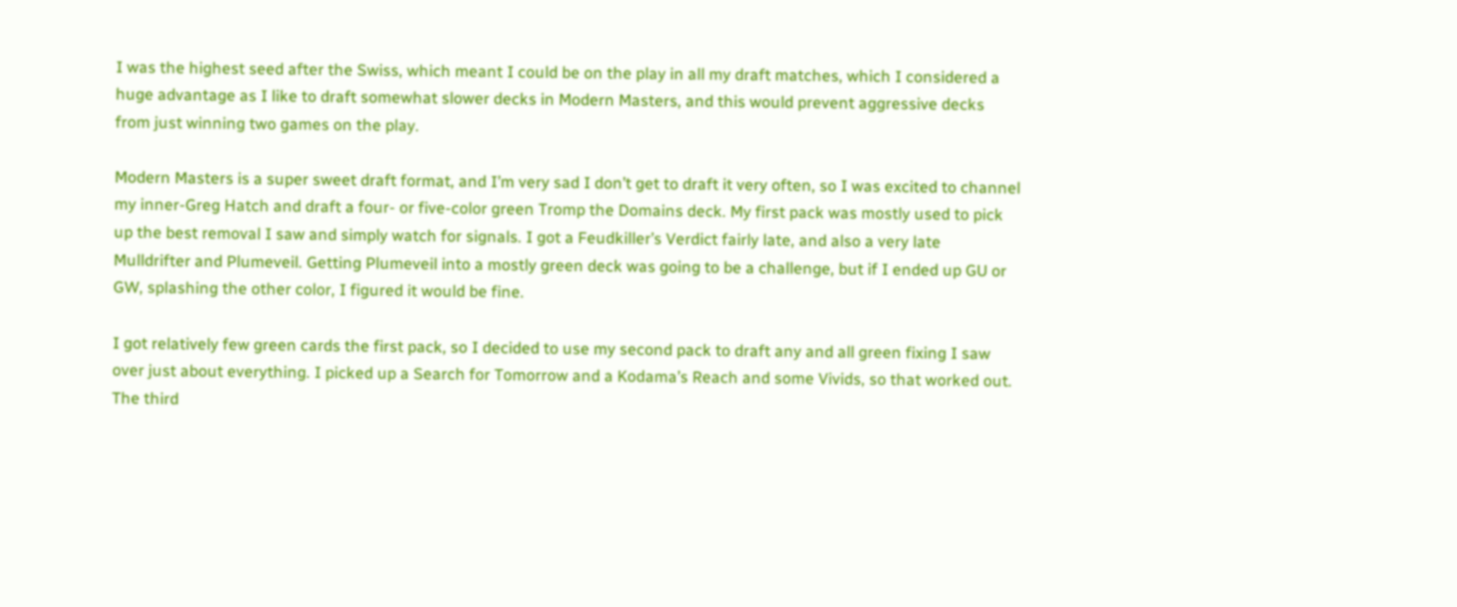I was the highest seed after the Swiss, which meant I could be on the play in all my draft matches, which I considered a huge advantage as I like to draft somewhat slower decks in Modern Masters, and this would prevent aggressive decks from just winning two games on the play.

Modern Masters is a super sweet draft format, and I’m very sad I don’t get to draft it very often, so I was excited to channel my inner-Greg Hatch and draft a four- or five-color green Tromp the Domains deck. My first pack was mostly used to pick up the best removal I saw and simply watch for signals. I got a Feudkiller’s Verdict fairly late, and also a very late Mulldrifter and Plumeveil. Getting Plumeveil into a mostly green deck was going to be a challenge, but if I ended up GU or GW, splashing the other color, I figured it would be fine.

I got relatively few green cards the first pack, so I decided to use my second pack to draft any and all green fixing I saw over just about everything. I picked up a Search for Tomorrow and a Kodama’s Reach and some Vivids, so that worked out. The third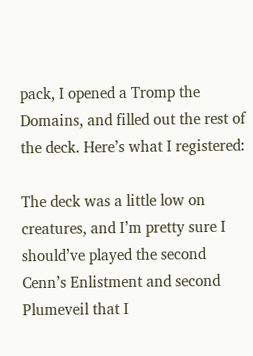pack, I opened a Tromp the Domains, and filled out the rest of the deck. Here’s what I registered:

The deck was a little low on creatures, and I’m pretty sure I should’ve played the second Cenn’s Enlistment and second Plumeveil that I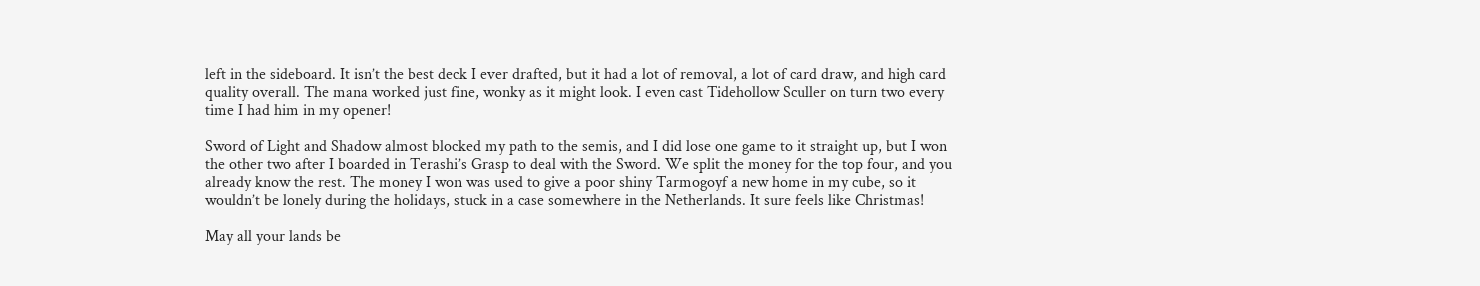left in the sideboard. It isn’t the best deck I ever drafted, but it had a lot of removal, a lot of card draw, and high card quality overall. The mana worked just fine, wonky as it might look. I even cast Tidehollow Sculler on turn two every time I had him in my opener!

Sword of Light and Shadow almost blocked my path to the semis, and I did lose one game to it straight up, but I won the other two after I boarded in Terashi’s Grasp to deal with the Sword. We split the money for the top four, and you already know the rest. The money I won was used to give a poor shiny Tarmogoyf a new home in my cube, so it wouldn’t be lonely during the holidays, stuck in a case somewhere in the Netherlands. It sure feels like Christmas!

May all your lands be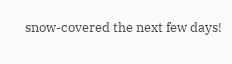snow-covered the next few days!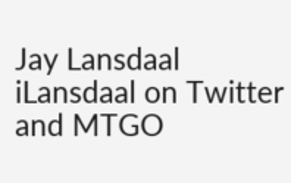Jay Lansdaal
iLansdaal on Twitter and MTGO